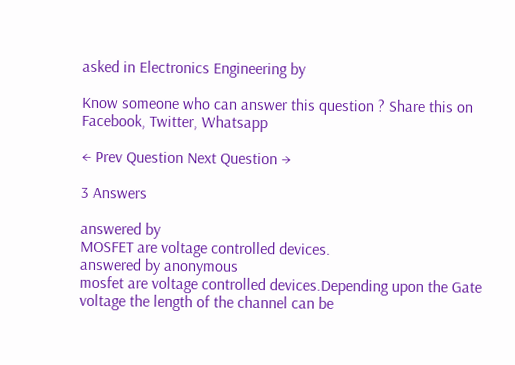asked in Electronics Engineering by

Know someone who can answer this question ? Share this on Facebook, Twitter, Whatsapp

← Prev Question Next Question →

3 Answers

answered by
MOSFET are voltage controlled devices.
answered by anonymous
mosfet are voltage controlled devices.Depending upon the Gate voltage the length of the channel can be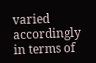varied accordingly in terms of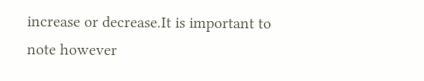increase or decrease.It is important to note however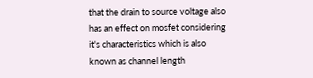that the drain to source voltage also has an effect on mosfet considering it's characteristics which is also known as channel length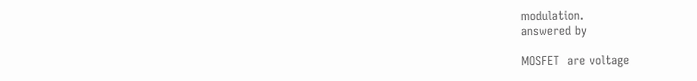modulation.
answered by

MOSFET  are voltage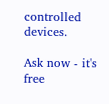controlled devices.

Ask now - it's free